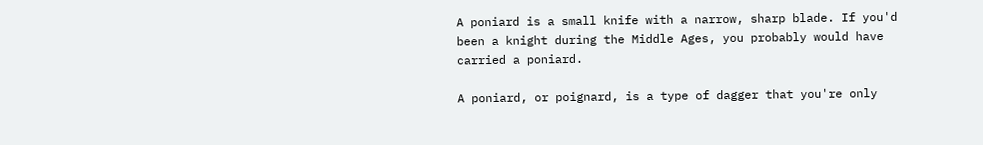A poniard is a small knife with a narrow, sharp blade. If you'd been a knight during the Middle Ages, you probably would have carried a poniard.

A poniard, or poignard, is a type of dagger that you're only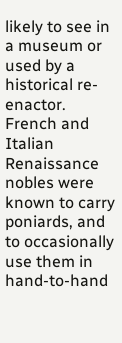likely to see in a museum or used by a historical re-enactor. French and Italian Renaissance nobles were known to carry poniards, and to occasionally use them in hand-to-hand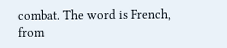combat. The word is French, from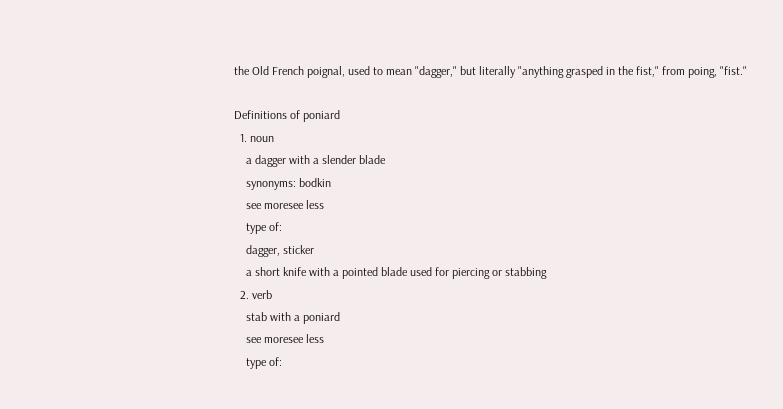the Old French poignal, used to mean "dagger," but literally "anything grasped in the fist," from poing, "fist."

Definitions of poniard
  1. noun
    a dagger with a slender blade
    synonyms: bodkin
    see moresee less
    type of:
    dagger, sticker
    a short knife with a pointed blade used for piercing or stabbing
  2. verb
    stab with a poniard
    see moresee less
    type of: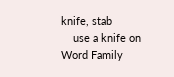knife, stab
    use a knife on
Word Family